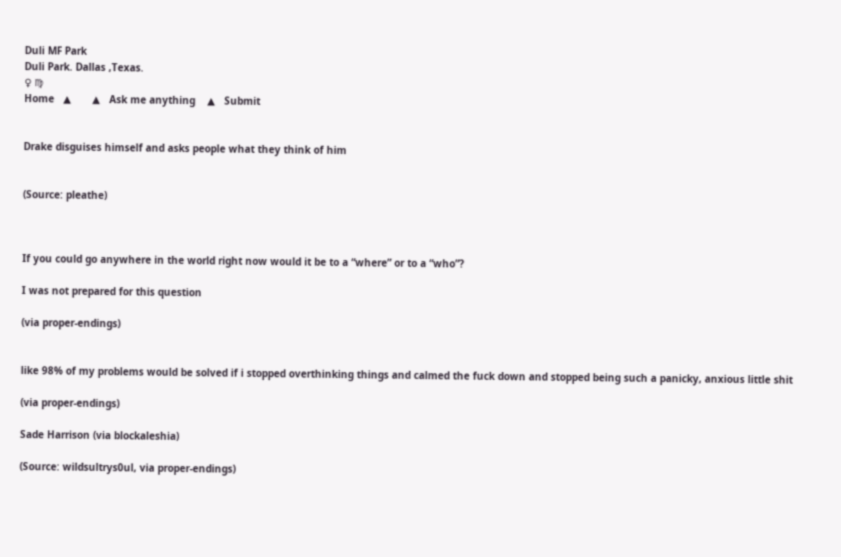Duli MF Park
Duli Park. Dallas ,Texas.
♀ ♍
Home   ▲       ▲   Ask me anything    ▲   Submit


Drake disguises himself and asks people what they think of him


(Source: pleathe)



If you could go anywhere in the world right now would it be to a “where” or to a “who”?

I was not prepared for this question

(via proper-endings)


like 98% of my problems would be solved if i stopped overthinking things and calmed the fuck down and stopped being such a panicky, anxious little shit

(via proper-endings)

Sade Harrison (via blockaleshia)

(Source: wildsultrys0ul, via proper-endings)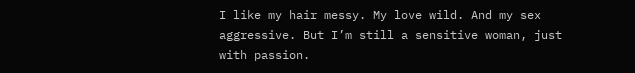I like my hair messy. My love wild. And my sex aggressive. But I’m still a sensitive woman, just with passion.